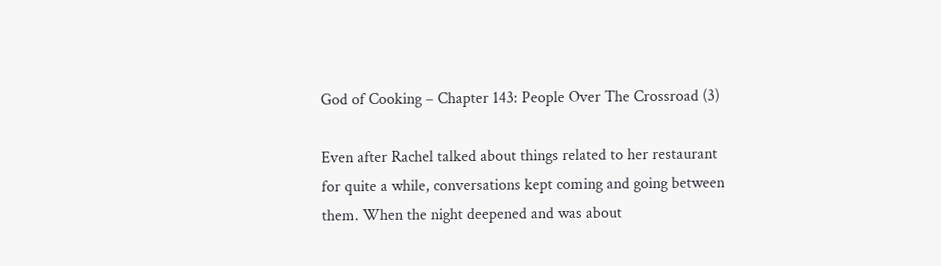God of Cooking – Chapter 143: People Over The Crossroad (3)

Even after Rachel talked about things related to her restaurant for quite a while, conversations kept coming and going between them. When the night deepened and was about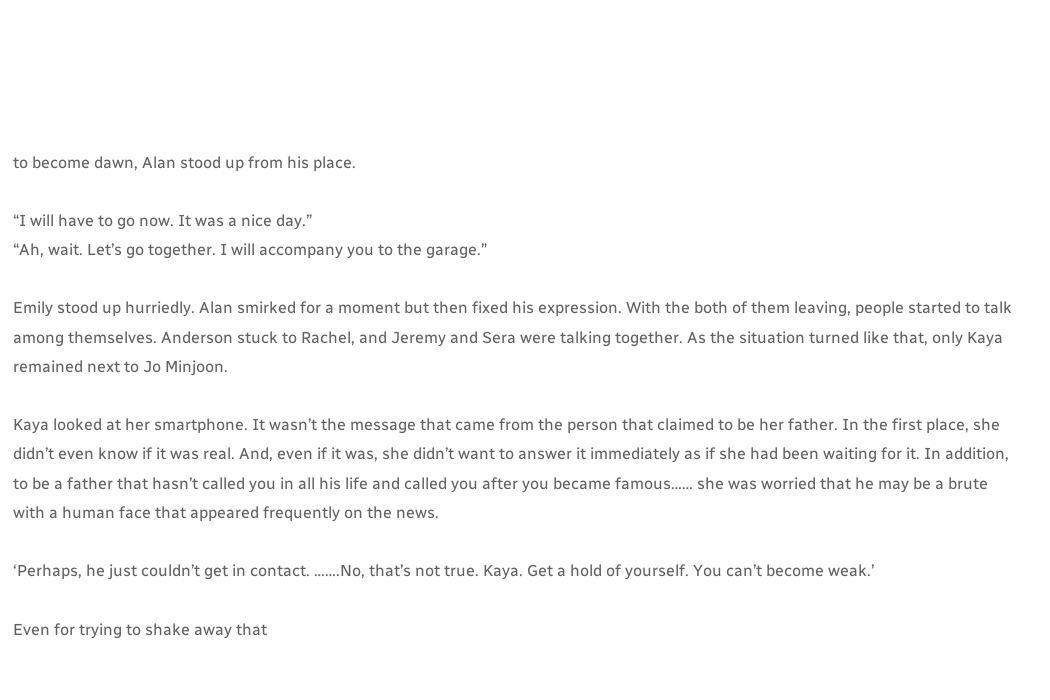to become dawn, Alan stood up from his place.

“I will have to go now. It was a nice day.”
“Ah, wait. Let’s go together. I will accompany you to the garage.”

Emily stood up hurriedly. Alan smirked for a moment but then fixed his expression. With the both of them leaving, people started to talk among themselves. Anderson stuck to Rachel, and Jeremy and Sera were talking together. As the situation turned like that, only Kaya remained next to Jo Minjoon.

Kaya looked at her smartphone. It wasn’t the message that came from the person that claimed to be her father. In the first place, she didn’t even know if it was real. And, even if it was, she didn’t want to answer it immediately as if she had been waiting for it. In addition, to be a father that hasn’t called you in all his life and called you after you became famous…… she was worried that he may be a brute with a human face that appeared frequently on the news.

‘Perhaps, he just couldn’t get in contact. …….No, that’s not true. Kaya. Get a hold of yourself. You can’t become weak.’

Even for trying to shake away that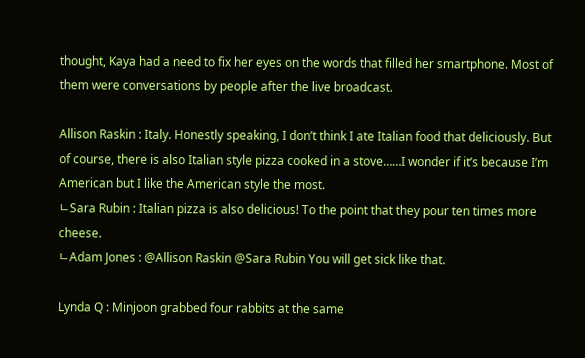thought, Kaya had a need to fix her eyes on the words that filled her smartphone. Most of them were conversations by people after the live broadcast.

Allison Raskin : Italy. Honestly speaking, I don’t think I ate Italian food that deliciously. But of course, there is also Italian style pizza cooked in a stove……I wonder if it’s because I’m American but I like the American style the most.
ㄴSara Rubin : Italian pizza is also delicious! To the point that they pour ten times more cheese.
ㄴAdam Jones : @Allison Raskin @Sara Rubin You will get sick like that.

Lynda Q : Minjoon grabbed four rabbits at the same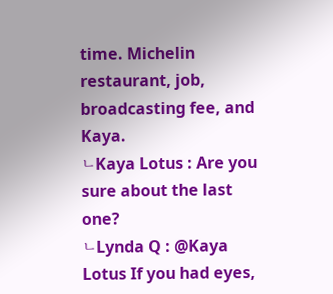time. Michelin restaurant, job, broadcasting fee, and Kaya.
ㄴKaya Lotus : Are you sure about the last one?
ㄴLynda Q : @Kaya Lotus If you had eyes,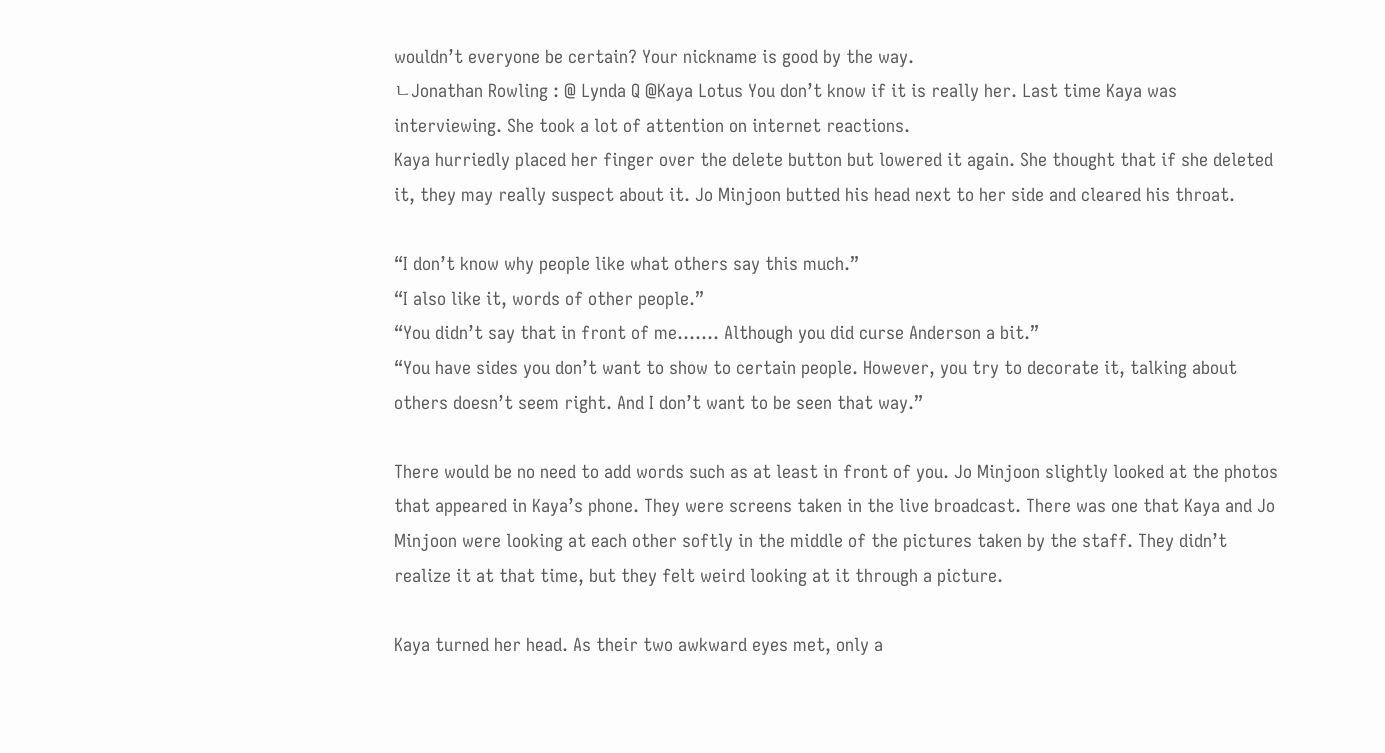wouldn’t everyone be certain? Your nickname is good by the way.
ㄴJonathan Rowling : @ Lynda Q @Kaya Lotus You don’t know if it is really her. Last time Kaya was interviewing. She took a lot of attention on internet reactions.
Kaya hurriedly placed her finger over the delete button but lowered it again. She thought that if she deleted it, they may really suspect about it. Jo Minjoon butted his head next to her side and cleared his throat.

“I don’t know why people like what others say this much.”
“I also like it, words of other people.”
“You didn’t say that in front of me……. Although you did curse Anderson a bit.”
“You have sides you don’t want to show to certain people. However, you try to decorate it, talking about others doesn’t seem right. And I don’t want to be seen that way.”

There would be no need to add words such as at least in front of you. Jo Minjoon slightly looked at the photos that appeared in Kaya’s phone. They were screens taken in the live broadcast. There was one that Kaya and Jo Minjoon were looking at each other softly in the middle of the pictures taken by the staff. They didn’t realize it at that time, but they felt weird looking at it through a picture.

Kaya turned her head. As their two awkward eyes met, only a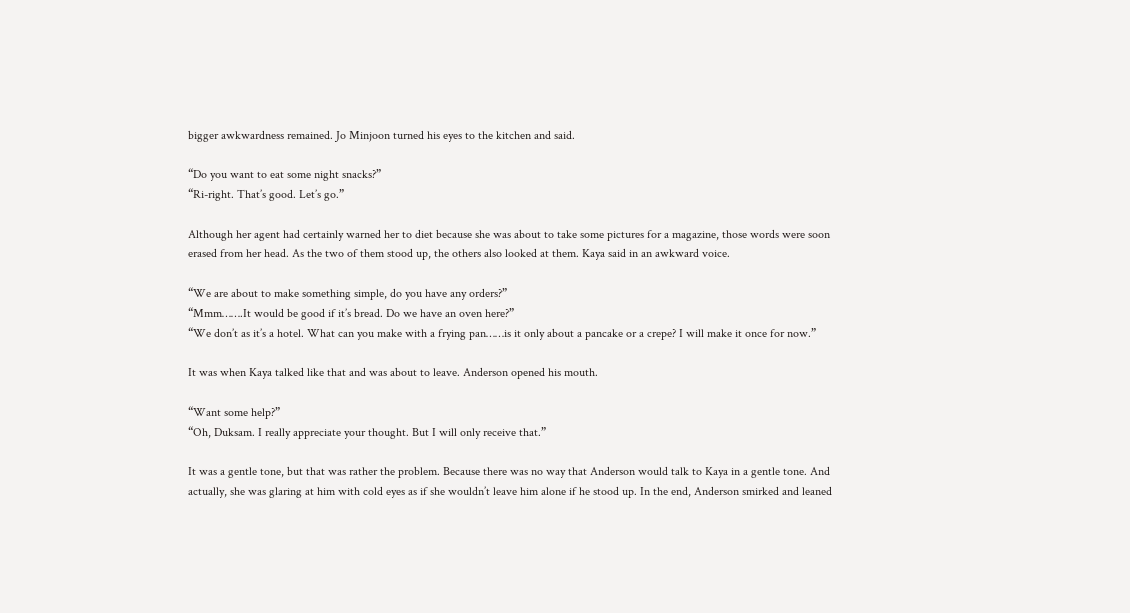bigger awkwardness remained. Jo Minjoon turned his eyes to the kitchen and said.

“Do you want to eat some night snacks?”
“Ri-right. That’s good. Let’s go.”

Although her agent had certainly warned her to diet because she was about to take some pictures for a magazine, those words were soon erased from her head. As the two of them stood up, the others also looked at them. Kaya said in an awkward voice.

“We are about to make something simple, do you have any orders?”
“Mmm…….It would be good if it’s bread. Do we have an oven here?”
“We don’t as it’s a hotel. What can you make with a frying pan……is it only about a pancake or a crepe? I will make it once for now.”

It was when Kaya talked like that and was about to leave. Anderson opened his mouth.

“Want some help?”
“Oh, Duksam. I really appreciate your thought. But I will only receive that.”

It was a gentle tone, but that was rather the problem. Because there was no way that Anderson would talk to Kaya in a gentle tone. And actually, she was glaring at him with cold eyes as if she wouldn’t leave him alone if he stood up. In the end, Anderson smirked and leaned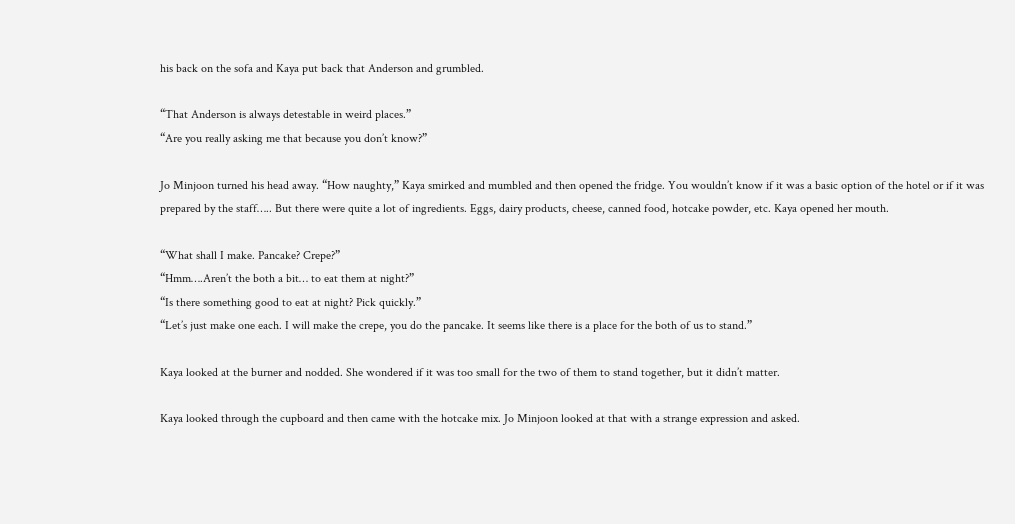his back on the sofa and Kaya put back that Anderson and grumbled.

“That Anderson is always detestable in weird places.”
“Are you really asking me that because you don’t know?”

Jo Minjoon turned his head away. “How naughty,” Kaya smirked and mumbled and then opened the fridge. You wouldn’t know if it was a basic option of the hotel or if it was prepared by the staff….. But there were quite a lot of ingredients. Eggs, dairy products, cheese, canned food, hotcake powder, etc. Kaya opened her mouth.

“What shall I make. Pancake? Crepe?”
“Hmm….Aren’t the both a bit… to eat them at night?”
“Is there something good to eat at night? Pick quickly.”
“Let’s just make one each. I will make the crepe, you do the pancake. It seems like there is a place for the both of us to stand.”

Kaya looked at the burner and nodded. She wondered if it was too small for the two of them to stand together, but it didn’t matter.

Kaya looked through the cupboard and then came with the hotcake mix. Jo Minjoon looked at that with a strange expression and asked.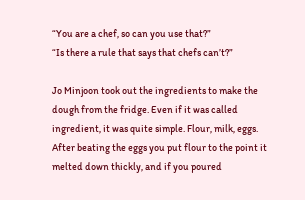“You are a chef, so can you use that?”
“Is there a rule that says that chefs can’t?”

Jo Minjoon took out the ingredients to make the dough from the fridge. Even if it was called ingredient, it was quite simple. Flour, milk, eggs. After beating the eggs you put flour to the point it melted down thickly, and if you poured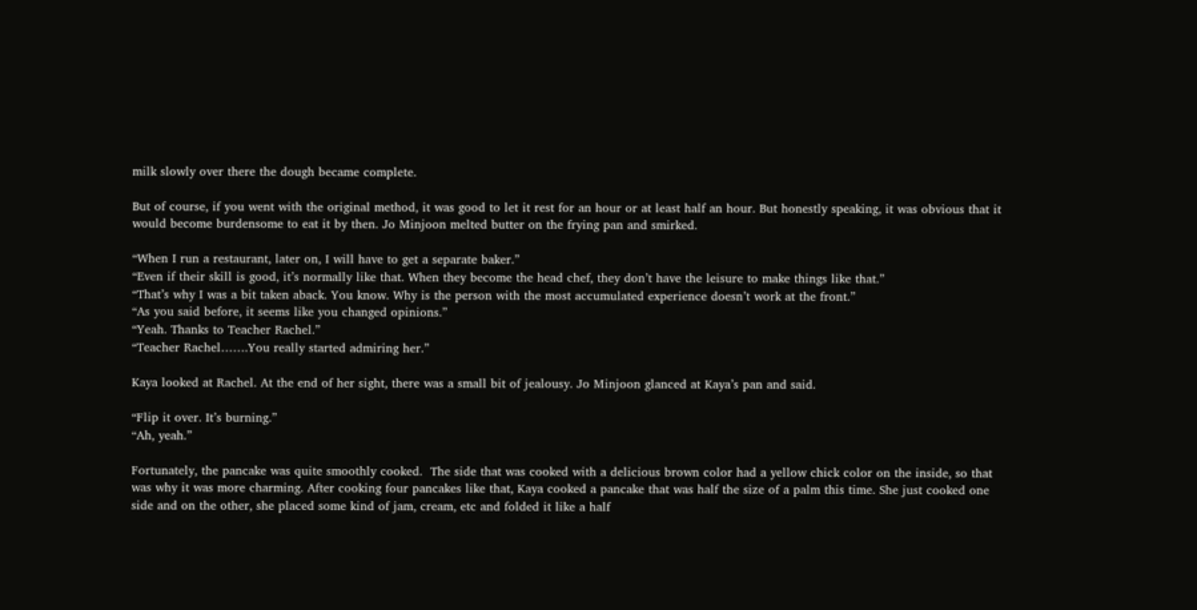milk slowly over there the dough became complete.

But of course, if you went with the original method, it was good to let it rest for an hour or at least half an hour. But honestly speaking, it was obvious that it would become burdensome to eat it by then. Jo Minjoon melted butter on the frying pan and smirked.

“When I run a restaurant, later on, I will have to get a separate baker.”
“Even if their skill is good, it’s normally like that. When they become the head chef, they don’t have the leisure to make things like that.”
“That’s why I was a bit taken aback. You know. Why is the person with the most accumulated experience doesn’t work at the front.”
“As you said before, it seems like you changed opinions.”
“Yeah. Thanks to Teacher Rachel.”
“Teacher Rachel…….You really started admiring her.”

Kaya looked at Rachel. At the end of her sight, there was a small bit of jealousy. Jo Minjoon glanced at Kaya’s pan and said.

“Flip it over. It’s burning.”
“Ah, yeah.”

Fortunately, the pancake was quite smoothly cooked.  The side that was cooked with a delicious brown color had a yellow chick color on the inside, so that was why it was more charming. After cooking four pancakes like that, Kaya cooked a pancake that was half the size of a palm this time. She just cooked one side and on the other, she placed some kind of jam, cream, etc and folded it like a half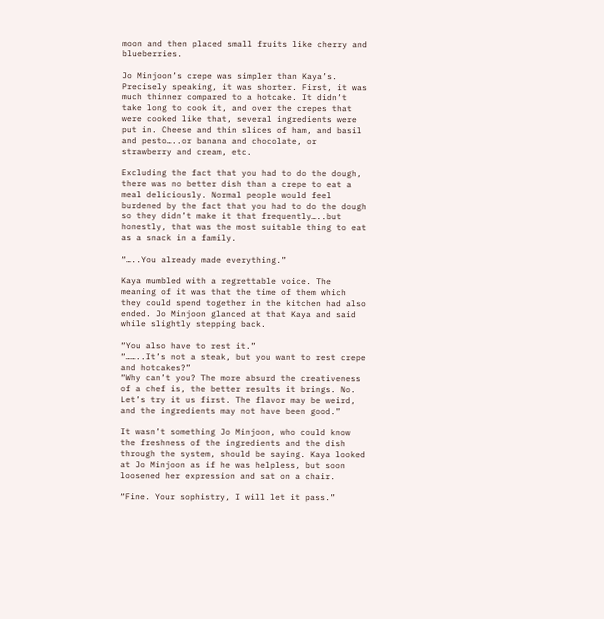moon and then placed small fruits like cherry and blueberries.

Jo Minjoon’s crepe was simpler than Kaya’s. Precisely speaking, it was shorter. First, it was much thinner compared to a hotcake. It didn’t take long to cook it, and over the crepes that were cooked like that, several ingredients were put in. Cheese and thin slices of ham, and basil and pesto…..or banana and chocolate, or strawberry and cream, etc.

Excluding the fact that you had to do the dough, there was no better dish than a crepe to eat a meal deliciously. Normal people would feel burdened by the fact that you had to do the dough so they didn’t make it that frequently…..but honestly, that was the most suitable thing to eat as a snack in a family.

“…..You already made everything.”

Kaya mumbled with a regrettable voice. The meaning of it was that the time of them which they could spend together in the kitchen had also ended. Jo Minjoon glanced at that Kaya and said while slightly stepping back.

“You also have to rest it.”
“……..It’s not a steak, but you want to rest crepe and hotcakes?”
“Why can’t you? The more absurd the creativeness of a chef is, the better results it brings. No. Let’s try it us first. The flavor may be weird, and the ingredients may not have been good.”

It wasn’t something Jo Minjoon, who could know the freshness of the ingredients and the dish through the system, should be saying. Kaya looked at Jo Minjoon as if he was helpless, but soon loosened her expression and sat on a chair.

“Fine. Your sophistry, I will let it pass.”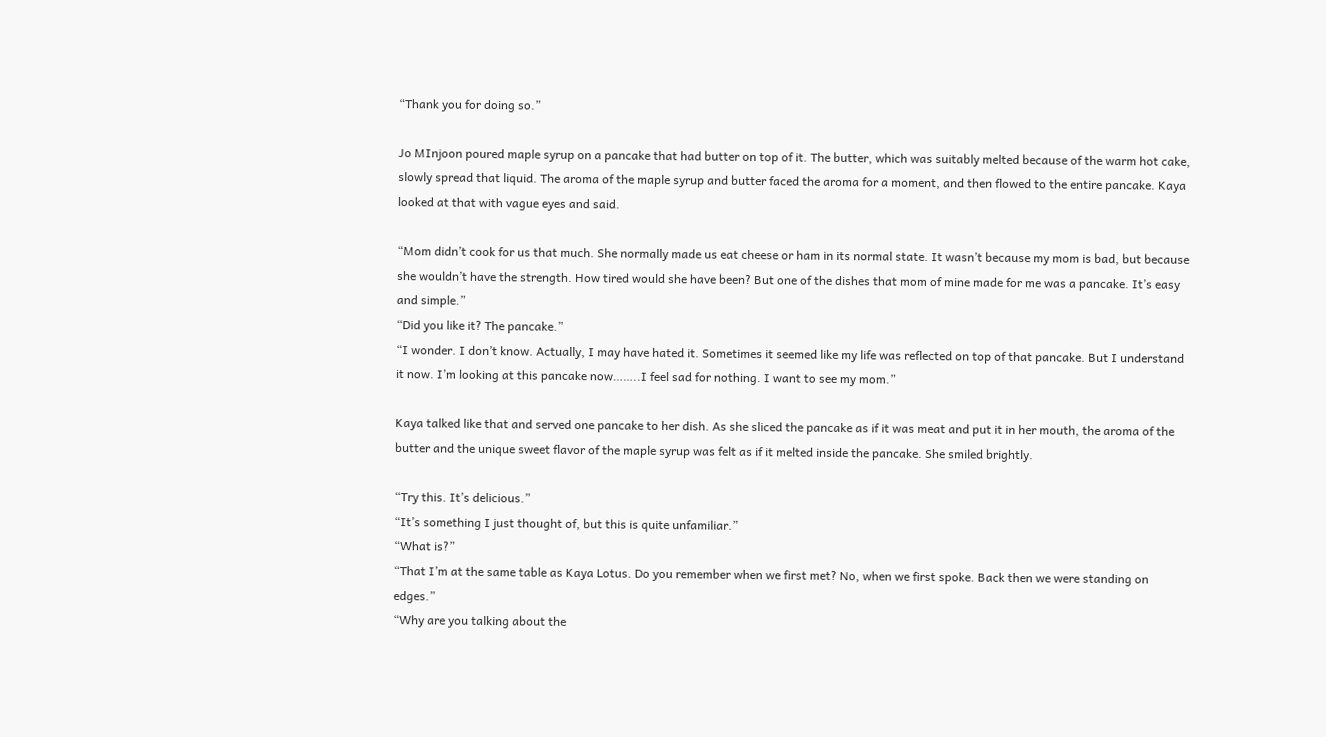“Thank you for doing so.”

Jo MInjoon poured maple syrup on a pancake that had butter on top of it. The butter, which was suitably melted because of the warm hot cake, slowly spread that liquid. The aroma of the maple syrup and butter faced the aroma for a moment, and then flowed to the entire pancake. Kaya looked at that with vague eyes and said.

“Mom didn’t cook for us that much. She normally made us eat cheese or ham in its normal state. It wasn’t because my mom is bad, but because she wouldn’t have the strength. How tired would she have been? But one of the dishes that mom of mine made for me was a pancake. It’s easy and simple.”
“Did you like it? The pancake.”
“I wonder. I don’t know. Actually, I may have hated it. Sometimes it seemed like my life was reflected on top of that pancake. But I understand it now. I’m looking at this pancake now……..I feel sad for nothing. I want to see my mom.”

Kaya talked like that and served one pancake to her dish. As she sliced the pancake as if it was meat and put it in her mouth, the aroma of the butter and the unique sweet flavor of the maple syrup was felt as if it melted inside the pancake. She smiled brightly.

“Try this. It’s delicious.”
“It’s something I just thought of, but this is quite unfamiliar.”
“What is?”
“That I’m at the same table as Kaya Lotus. Do you remember when we first met? No, when we first spoke. Back then we were standing on edges.”
“Why are you talking about the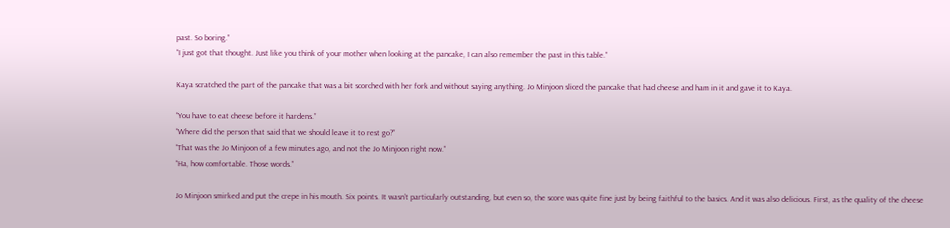past. So boring.”
“I just got that thought. Just like you think of your mother when looking at the pancake, I can also remember the past in this table.”

Kaya scratched the part of the pancake that was a bit scorched with her fork and without saying anything. Jo Minjoon sliced the pancake that had cheese and ham in it and gave it to Kaya.

“You have to eat cheese before it hardens.”
“Where did the person that said that we should leave it to rest go?”
“That was the Jo Minjoon of a few minutes ago, and not the Jo Minjoon right now.”
“Ha, how comfortable. Those words.”

Jo Minjoon smirked and put the crepe in his mouth. Six points. It wasn’t particularly outstanding, but even so, the score was quite fine just by being faithful to the basics. And it was also delicious. First, as the quality of the cheese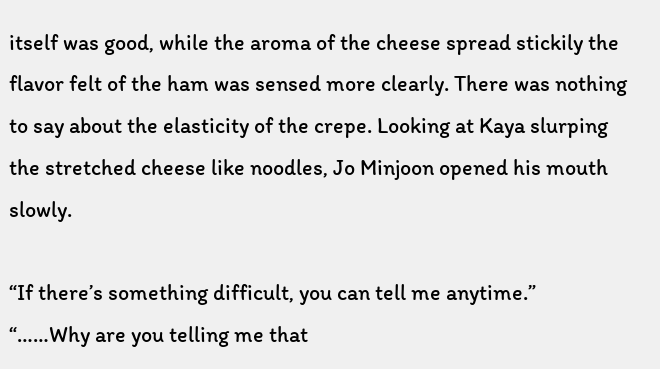itself was good, while the aroma of the cheese spread stickily the flavor felt of the ham was sensed more clearly. There was nothing to say about the elasticity of the crepe. Looking at Kaya slurping the stretched cheese like noodles, Jo Minjoon opened his mouth slowly.

“If there’s something difficult, you can tell me anytime.”
“……Why are you telling me that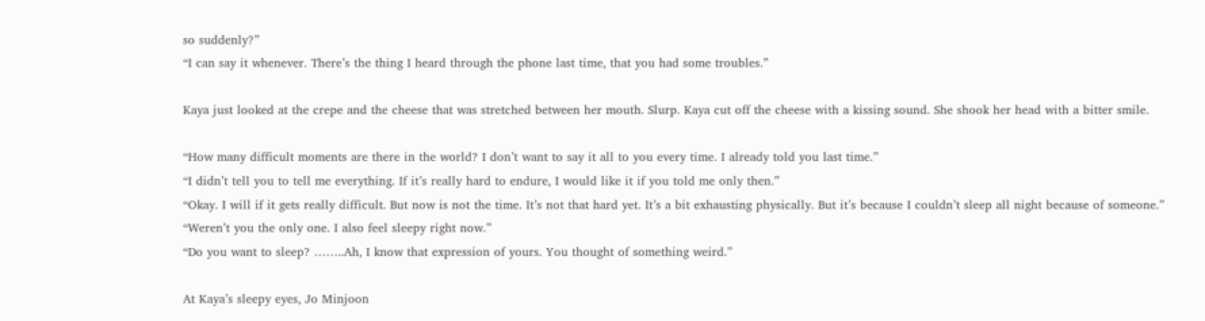so suddenly?”
“I can say it whenever. There’s the thing I heard through the phone last time, that you had some troubles.”

Kaya just looked at the crepe and the cheese that was stretched between her mouth. Slurp. Kaya cut off the cheese with a kissing sound. She shook her head with a bitter smile.

“How many difficult moments are there in the world? I don’t want to say it all to you every time. I already told you last time.”
“I didn’t tell you to tell me everything. If it’s really hard to endure, I would like it if you told me only then.”
“Okay. I will if it gets really difficult. But now is not the time. It’s not that hard yet. It’s a bit exhausting physically. But it’s because I couldn’t sleep all night because of someone.”
“Weren’t you the only one. I also feel sleepy right now.”
“Do you want to sleep? ……..Ah, I know that expression of yours. You thought of something weird.”

At Kaya’s sleepy eyes, Jo Minjoon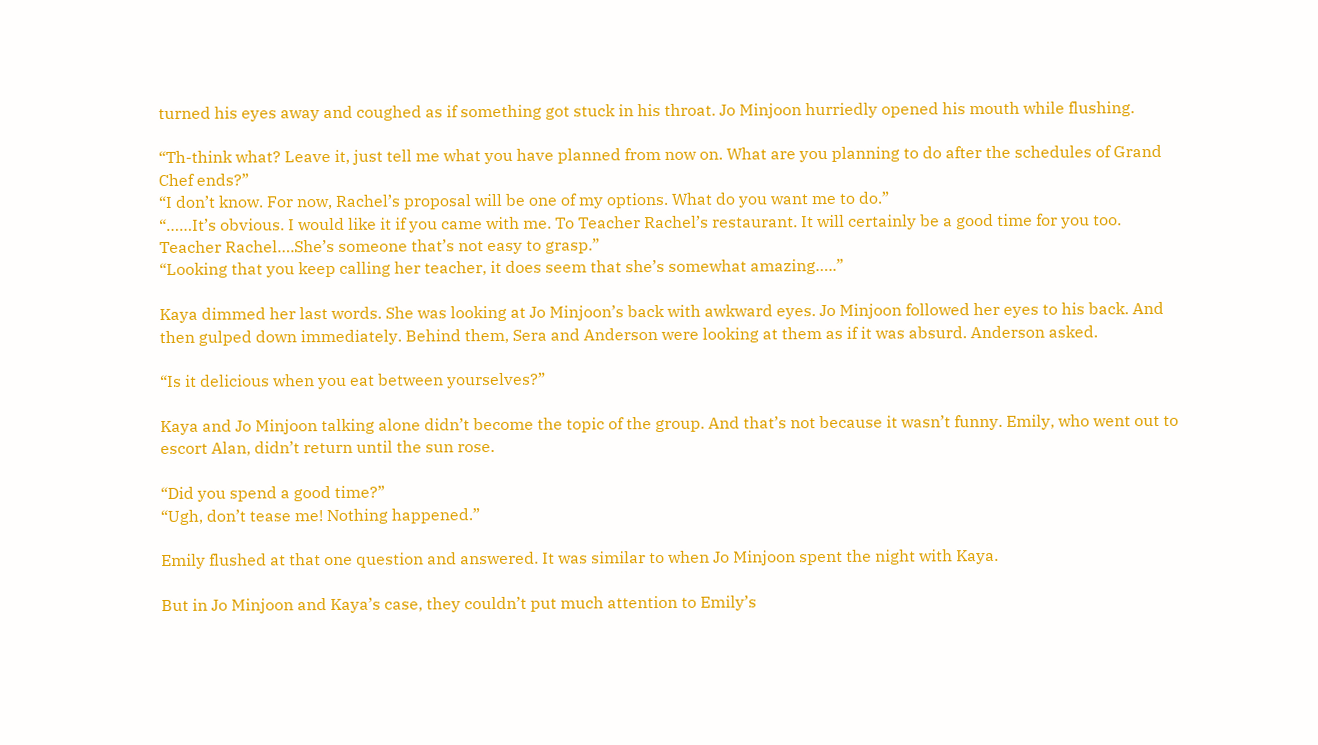turned his eyes away and coughed as if something got stuck in his throat. Jo Minjoon hurriedly opened his mouth while flushing.

“Th-think what? Leave it, just tell me what you have planned from now on. What are you planning to do after the schedules of Grand Chef ends?”
“I don’t know. For now, Rachel’s proposal will be one of my options. What do you want me to do.”
“……It’s obvious. I would like it if you came with me. To Teacher Rachel’s restaurant. It will certainly be a good time for you too. Teacher Rachel….She’s someone that’s not easy to grasp.”
“Looking that you keep calling her teacher, it does seem that she’s somewhat amazing…..”

Kaya dimmed her last words. She was looking at Jo Minjoon’s back with awkward eyes. Jo Minjoon followed her eyes to his back. And then gulped down immediately. Behind them, Sera and Anderson were looking at them as if it was absurd. Anderson asked.

“Is it delicious when you eat between yourselves?”

Kaya and Jo Minjoon talking alone didn’t become the topic of the group. And that’s not because it wasn’t funny. Emily, who went out to escort Alan, didn’t return until the sun rose.

“Did you spend a good time?”
“Ugh, don’t tease me! Nothing happened.”

Emily flushed at that one question and answered. It was similar to when Jo Minjoon spent the night with Kaya.

But in Jo Minjoon and Kaya’s case, they couldn’t put much attention to Emily’s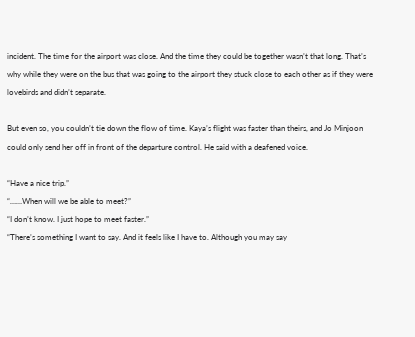incident. The time for the airport was close. And the time they could be together wasn’t that long. That’s why while they were on the bus that was going to the airport they stuck close to each other as if they were lovebirds and didn’t separate.

But even so, you couldn’t tie down the flow of time. Kaya’s flight was faster than theirs, and Jo Minjoon could only send her off in front of the departure control. He said with a deafened voice.

“Have a nice trip.”
“……When will we be able to meet?”
“I don’t know. I just hope to meet faster.”
“There’s something I want to say. And it feels like I have to. Although you may say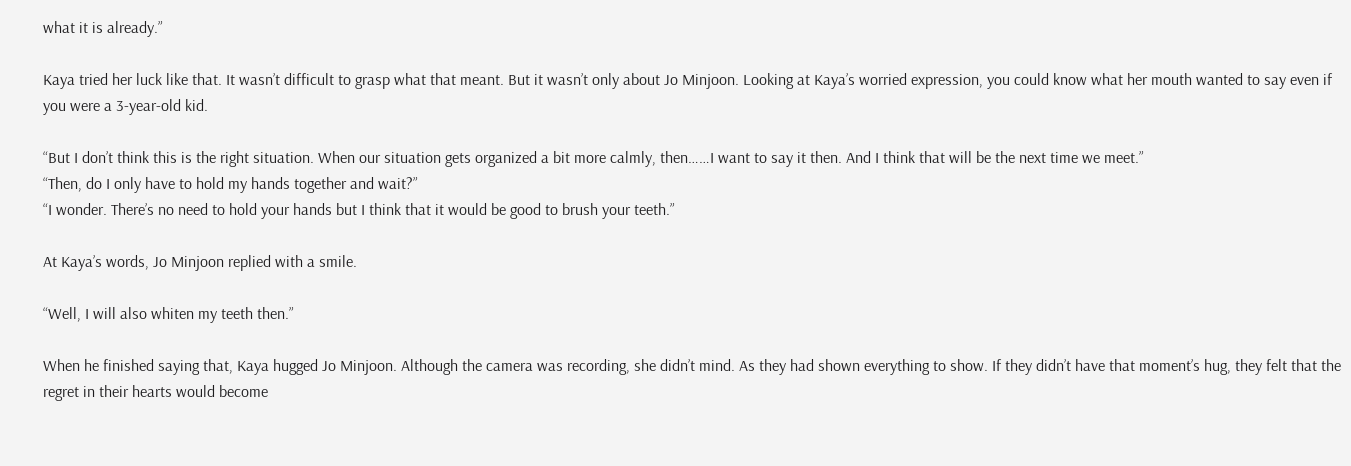what it is already.”

Kaya tried her luck like that. It wasn’t difficult to grasp what that meant. But it wasn’t only about Jo Minjoon. Looking at Kaya’s worried expression, you could know what her mouth wanted to say even if you were a 3-year-old kid.

“But I don’t think this is the right situation. When our situation gets organized a bit more calmly, then……I want to say it then. And I think that will be the next time we meet.”
“Then, do I only have to hold my hands together and wait?”
“I wonder. There’s no need to hold your hands but I think that it would be good to brush your teeth.”

At Kaya’s words, Jo Minjoon replied with a smile.

“Well, I will also whiten my teeth then.”

When he finished saying that, Kaya hugged Jo Minjoon. Although the camera was recording, she didn’t mind. As they had shown everything to show. If they didn’t have that moment’s hug, they felt that the regret in their hearts would become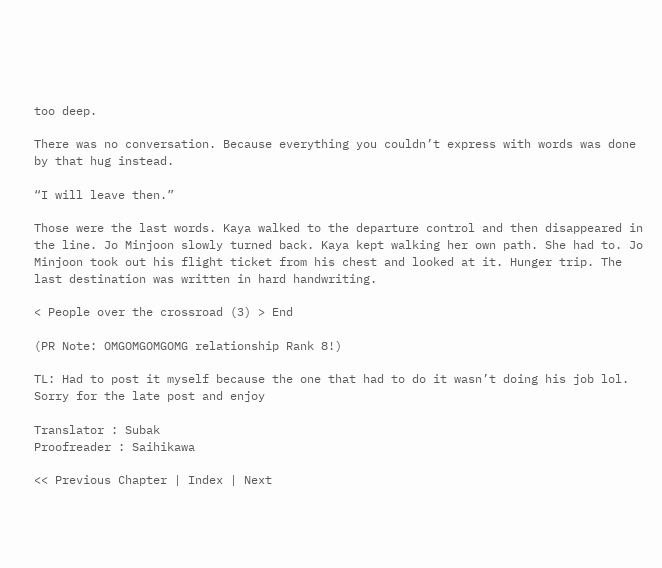too deep.

There was no conversation. Because everything you couldn’t express with words was done by that hug instead.

“I will leave then.”

Those were the last words. Kaya walked to the departure control and then disappeared in the line. Jo Minjoon slowly turned back. Kaya kept walking her own path. She had to. Jo Minjoon took out his flight ticket from his chest and looked at it. Hunger trip. The last destination was written in hard handwriting.

< People over the crossroad (3) > End

(PR Note: OMGOMGOMGOMG relationship Rank 8!)

TL: Had to post it myself because the one that had to do it wasn’t doing his job lol. Sorry for the late post and enjoy

Translator : Subak
Proofreader : Saihikawa

<< Previous Chapter | Index | Next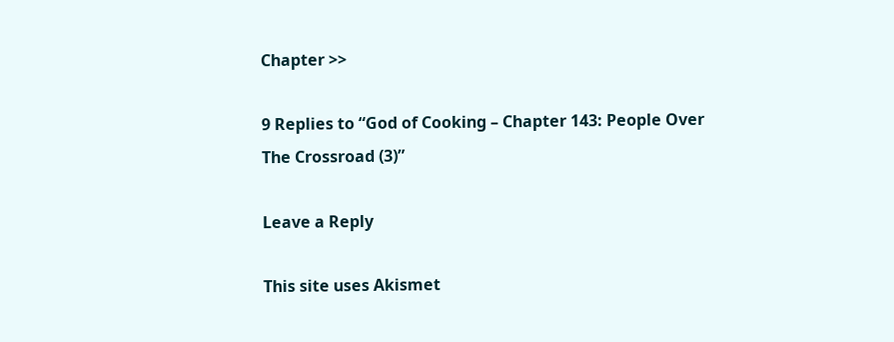Chapter >>

9 Replies to “God of Cooking – Chapter 143: People Over The Crossroad (3)”

Leave a Reply

This site uses Akismet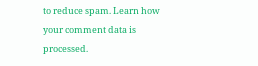to reduce spam. Learn how your comment data is processed.